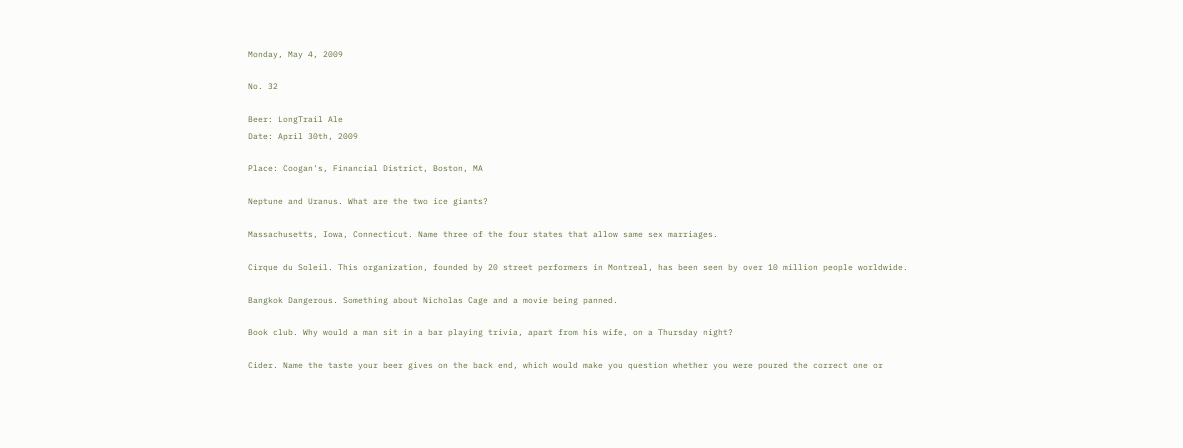Monday, May 4, 2009

No. 32

Beer: LongTrail Ale
Date: April 30th, 2009

Place: Coogan's, Financial District, Boston, MA

Neptune and Uranus. What are the two ice giants?

Massachusetts, Iowa, Connecticut. Name three of the four states that allow same sex marriages.

Cirque du Soleil. This organization, founded by 20 street performers in Montreal, has been seen by over 10 million people worldwide.

Bangkok Dangerous. Something about Nicholas Cage and a movie being panned.

Book club. Why would a man sit in a bar playing trivia, apart from his wife, on a Thursday night?

Cider. Name the taste your beer gives on the back end, which would make you question whether you were poured the correct one or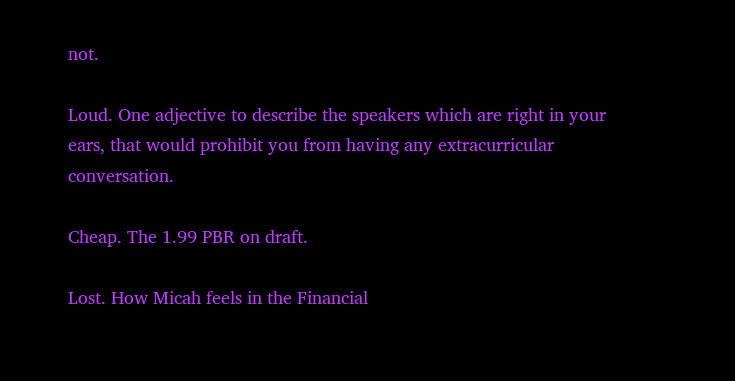not.

Loud. One adjective to describe the speakers which are right in your ears, that would prohibit you from having any extracurricular conversation.

Cheap. The 1.99 PBR on draft.

Lost. How Micah feels in the Financial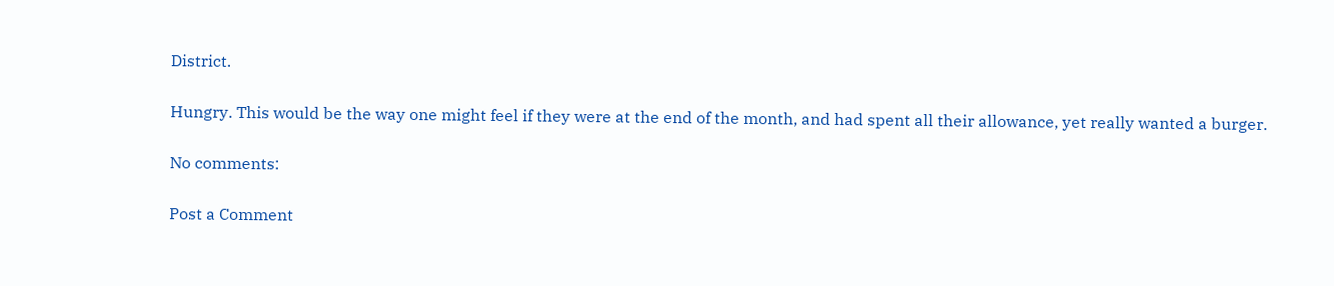District.

Hungry. This would be the way one might feel if they were at the end of the month, and had spent all their allowance, yet really wanted a burger.

No comments:

Post a Comment